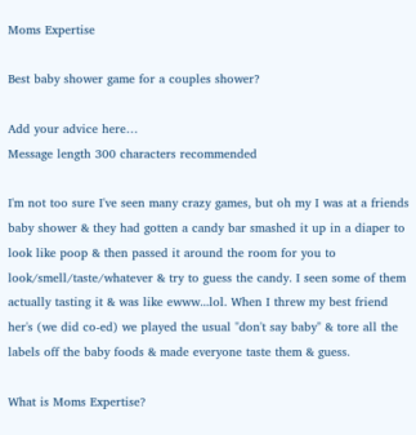Moms Expertise

Best baby shower game for a couples shower?

Add your advice here…
Message length 300 characters recommended

I'm not too sure I've seen many crazy games, but oh my I was at a friends baby shower & they had gotten a candy bar smashed it up in a diaper to look like poop & then passed it around the room for you to look/smell/taste/whatever & try to guess the candy. I seen some of them actually tasting it & was like ewww...lol. When I threw my best friend her's (we did co-ed) we played the usual "don't say baby" & tore all the labels off the baby foods & made everyone taste them & guess.

What is Moms Expertise?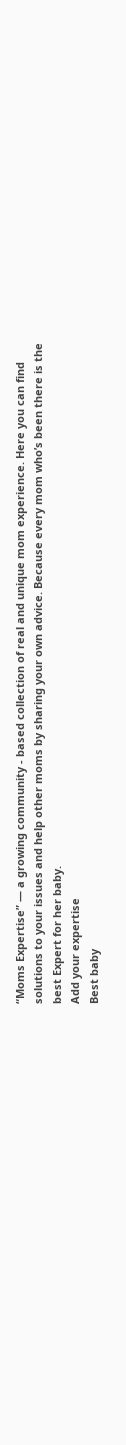“Moms Expertise” — a growing community - based collection of real and unique mom experience. Here you can find solutions to your issues and help other moms by sharing your own advice. Because every mom who’s been there is the best Expert for her baby.
Add your expertise
Best baby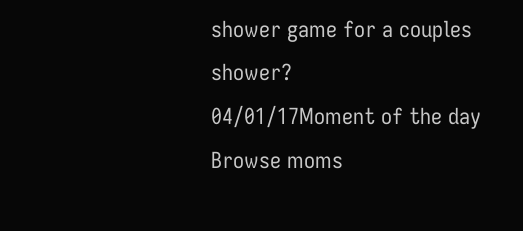shower game for a couples shower?
04/01/17Moment of the day
Browse moms